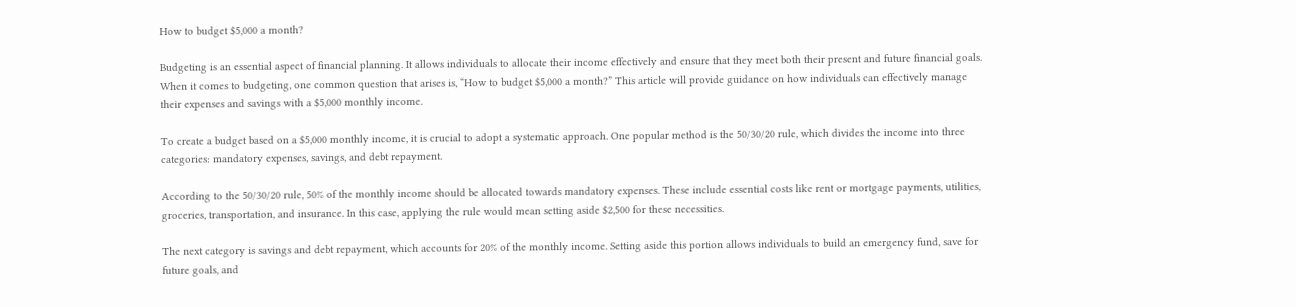How to budget $5,000 a month?

Budgeting is an essential aspect of financial planning. It allows individuals to allocate their income effectively and ensure that they meet both their present and future financial goals. When it comes to budgeting, one common question that arises is, “How to budget $5,000 a month?” This article will provide guidance on how individuals can effectively manage their expenses and savings with a $5,000 monthly income.

To create a budget based on a $5,000 monthly income, it is crucial to adopt a systematic approach. One popular method is the 50/30/20 rule, which divides the income into three categories: mandatory expenses, savings, and debt repayment.

According to the 50/30/20 rule, 50% of the monthly income should be allocated towards mandatory expenses. These include essential costs like rent or mortgage payments, utilities, groceries, transportation, and insurance. In this case, applying the rule would mean setting aside $2,500 for these necessities.

The next category is savings and debt repayment, which accounts for 20% of the monthly income. Setting aside this portion allows individuals to build an emergency fund, save for future goals, and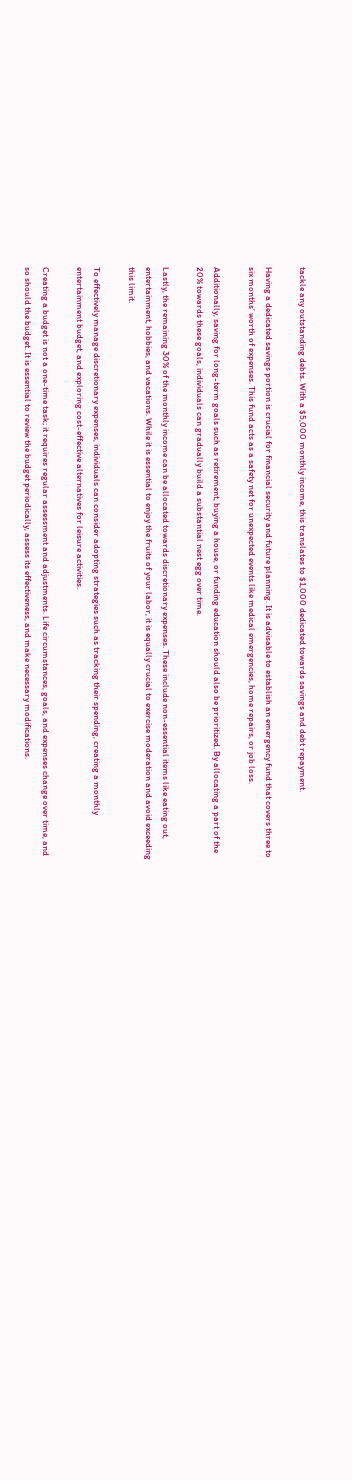tackle any outstanding debts. With a $5,000 monthly income, this translates to $1,000 dedicated towards savings and debt repayment.

Having a dedicated savings portion is crucial for financial security and future planning. It is advisable to establish an emergency fund that covers three to six months’ worth of expenses. This fund acts as a safety net for unexpected events like medical emergencies, home repairs, or job loss.

Additionally, saving for long-term goals such as retirement, buying a house, or funding education should also be prioritized. By allocating a part of the 20% towards these goals, individuals can gradually build a substantial nest egg over time.

Lastly, the remaining 30% of the monthly income can be allocated towards discretionary expenses. These include non-essential items like eating out, entertainment, hobbies, and vacations. While it is essential to enjoy the fruits of your labor, it is equally crucial to exercise moderation and avoid exceeding this limit.

To effectively manage discretionary expenses, individuals can consider adopting strategies such as tracking their spending, creating a monthly entertainment budget, and exploring cost-effective alternatives for leisure activities.

Creating a budget is not a one-time task; it requires regular assessment and adjustments. Life circumstances, goals, and expenses change over time, and so should the budget. It is essential to review the budget periodically, assess its effectiveness, and make necessary modifications.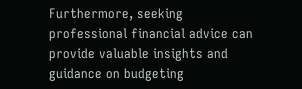Furthermore, seeking professional financial advice can provide valuable insights and guidance on budgeting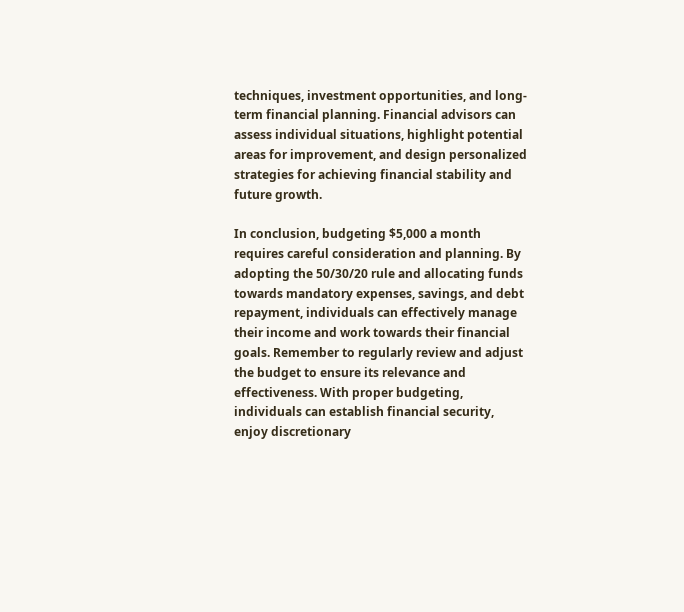techniques, investment opportunities, and long-term financial planning. Financial advisors can assess individual situations, highlight potential areas for improvement, and design personalized strategies for achieving financial stability and future growth.

In conclusion, budgeting $5,000 a month requires careful consideration and planning. By adopting the 50/30/20 rule and allocating funds towards mandatory expenses, savings, and debt repayment, individuals can effectively manage their income and work towards their financial goals. Remember to regularly review and adjust the budget to ensure its relevance and effectiveness. With proper budgeting, individuals can establish financial security, enjoy discretionary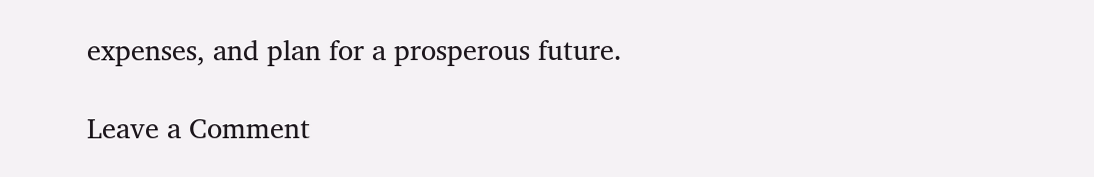expenses, and plan for a prosperous future.

Leave a Comment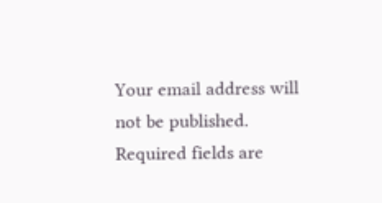Your email address will not be published. Required fields are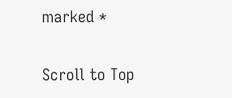marked *

Scroll to Top